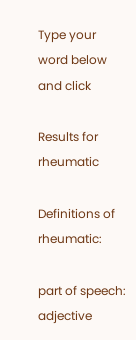Type your word below and click

Results for rheumatic

Definitions of rheumatic:

part of speech: adjective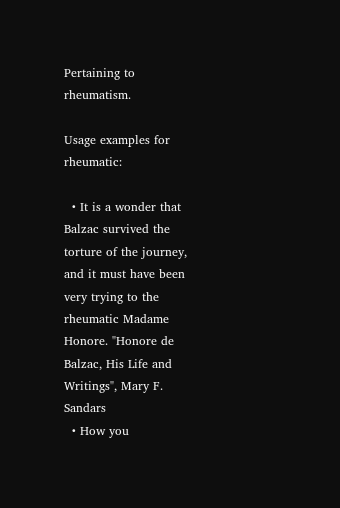Pertaining to rheumatism.

Usage examples for rheumatic:

  • It is a wonder that Balzac survived the torture of the journey, and it must have been very trying to the rheumatic Madame Honore. "Honore de Balzac, His Life and Writings", Mary F. Sandars
  • How you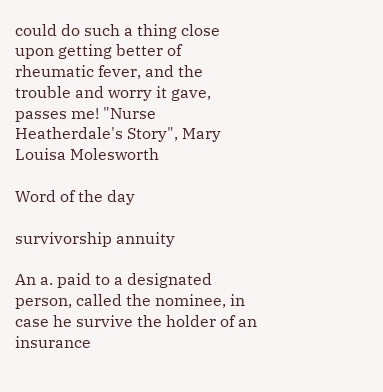could do such a thing close upon getting better of rheumatic fever, and the trouble and worry it gave, passes me! "Nurse Heatherdale's Story", Mary Louisa Molesworth

Word of the day

survivorship annuity

An a. paid to a designated person, called the nominee, in case he survive the holder of an insurance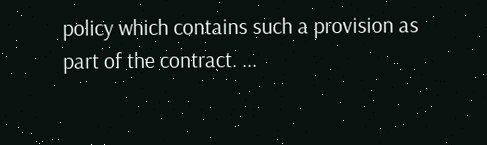policy which contains such a provision as part of the contract. ...